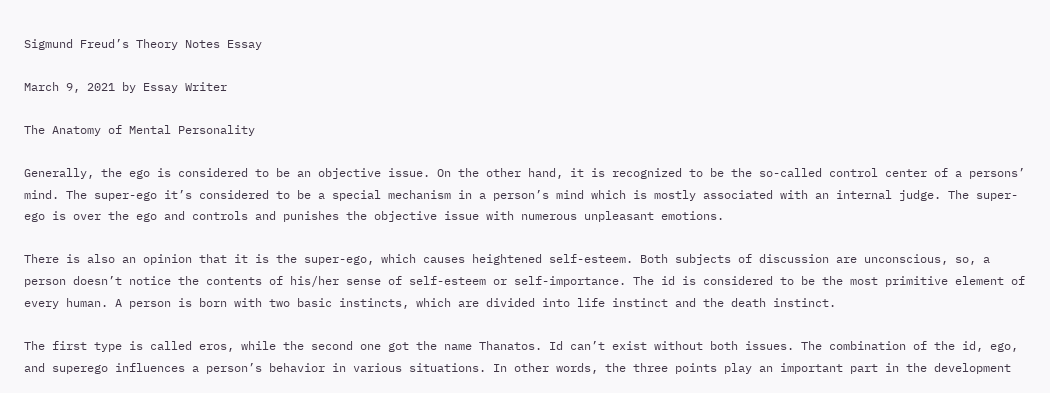Sigmund Freud’s Theory Notes Essay

March 9, 2021 by Essay Writer

The Anatomy of Mental Personality

Generally, the ego is considered to be an objective issue. On the other hand, it is recognized to be the so-called control center of a persons’ mind. The super-ego it’s considered to be a special mechanism in a person’s mind which is mostly associated with an internal judge. The super-ego is over the ego and controls and punishes the objective issue with numerous unpleasant emotions.

There is also an opinion that it is the super-ego, which causes heightened self-esteem. Both subjects of discussion are unconscious, so, a person doesn’t notice the contents of his/her sense of self-esteem or self-importance. The id is considered to be the most primitive element of every human. A person is born with two basic instincts, which are divided into life instinct and the death instinct.

The first type is called eros, while the second one got the name Thanatos. Id can’t exist without both issues. The combination of the id, ego, and superego influences a person’s behavior in various situations. In other words, the three points play an important part in the development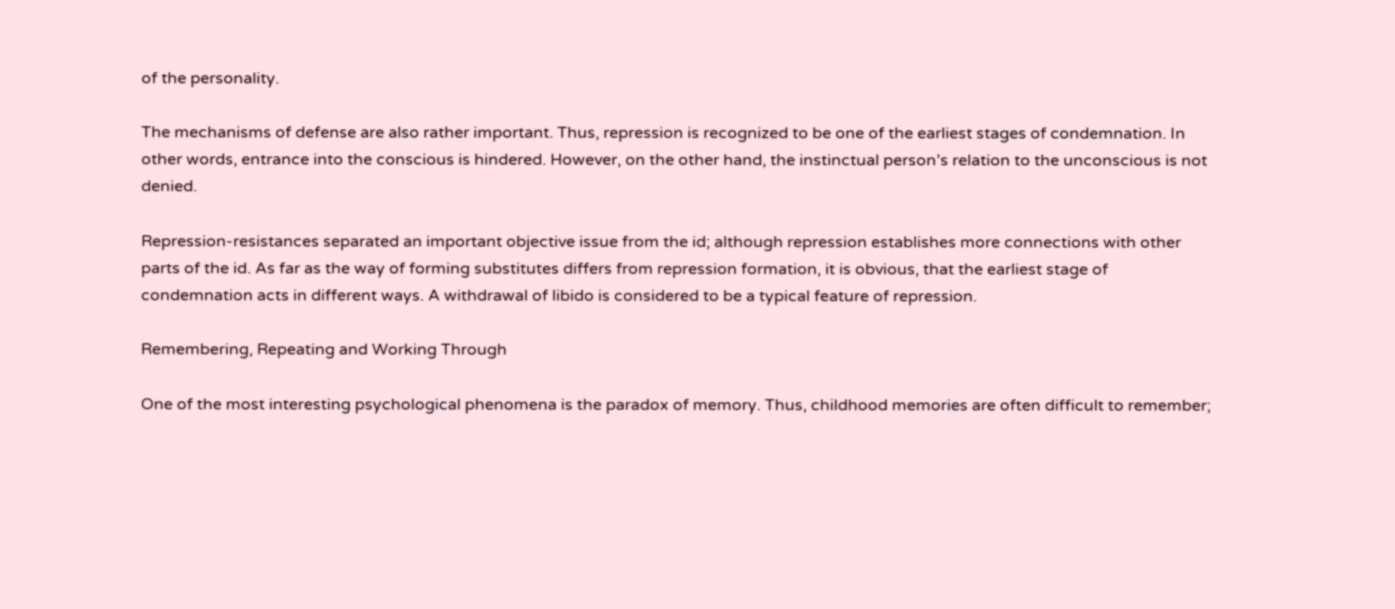of the personality.

The mechanisms of defense are also rather important. Thus, repression is recognized to be one of the earliest stages of condemnation. In other words, entrance into the conscious is hindered. However, on the other hand, the instinctual person’s relation to the unconscious is not denied.

Repression-resistances separated an important objective issue from the id; although repression establishes more connections with other parts of the id. As far as the way of forming substitutes differs from repression formation, it is obvious, that the earliest stage of condemnation acts in different ways. A withdrawal of libido is considered to be a typical feature of repression.

Remembering, Repeating and Working Through

One of the most interesting psychological phenomena is the paradox of memory. Thus, childhood memories are often difficult to remember;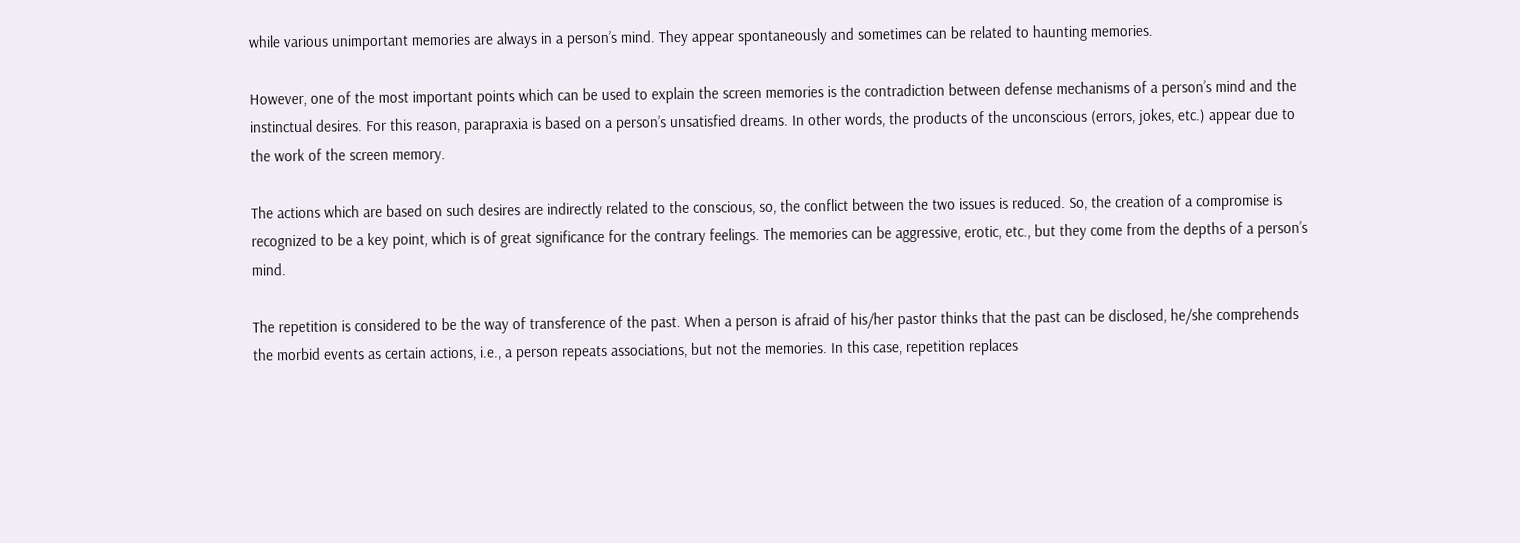while various unimportant memories are always in a person’s mind. They appear spontaneously and sometimes can be related to haunting memories.

However, one of the most important points which can be used to explain the screen memories is the contradiction between defense mechanisms of a person’s mind and the instinctual desires. For this reason, parapraxia is based on a person’s unsatisfied dreams. In other words, the products of the unconscious (errors, jokes, etc.) appear due to the work of the screen memory.

The actions which are based on such desires are indirectly related to the conscious, so, the conflict between the two issues is reduced. So, the creation of a compromise is recognized to be a key point, which is of great significance for the contrary feelings. The memories can be aggressive, erotic, etc., but they come from the depths of a person’s mind.

The repetition is considered to be the way of transference of the past. When a person is afraid of his/her pastor thinks that the past can be disclosed, he/she comprehends the morbid events as certain actions, i.e., a person repeats associations, but not the memories. In this case, repetition replaces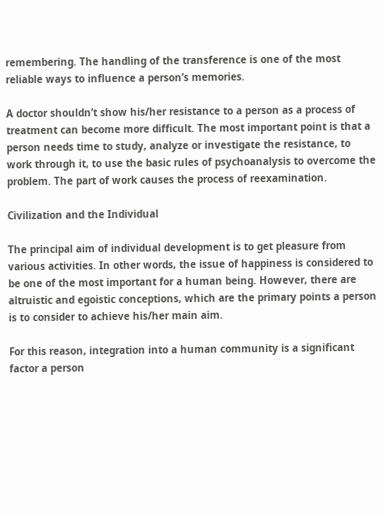remembering. The handling of the transference is one of the most reliable ways to influence a person’s memories.

A doctor shouldn’t show his/her resistance to a person as a process of treatment can become more difficult. The most important point is that a person needs time to study, analyze or investigate the resistance, to work through it, to use the basic rules of psychoanalysis to overcome the problem. The part of work causes the process of reexamination.

Civilization and the Individual

The principal aim of individual development is to get pleasure from various activities. In other words, the issue of happiness is considered to be one of the most important for a human being. However, there are altruistic and egoistic conceptions, which are the primary points a person is to consider to achieve his/her main aim.

For this reason, integration into a human community is a significant factor a person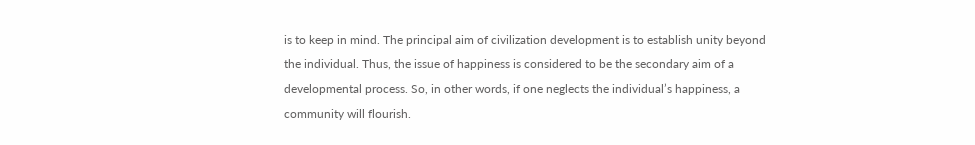is to keep in mind. The principal aim of civilization development is to establish unity beyond the individual. Thus, the issue of happiness is considered to be the secondary aim of a developmental process. So, in other words, if one neglects the individual’s happiness, a community will flourish.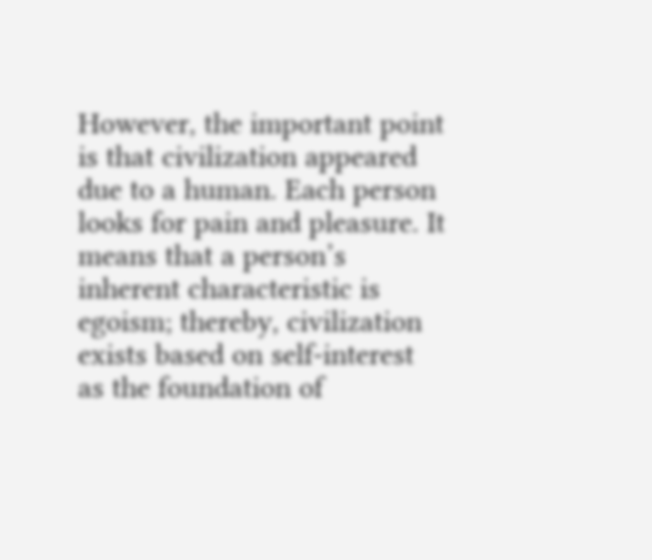However, the important point is that civilization appeared due to a human. Each person looks for pain and pleasure. It means that a person’s inherent characteristic is egoism; thereby, civilization exists based on self-interest as the foundation of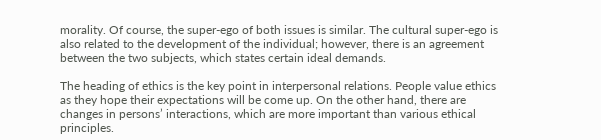morality. Of course, the super-ego of both issues is similar. The cultural super-ego is also related to the development of the individual; however, there is an agreement between the two subjects, which states certain ideal demands.

The heading of ethics is the key point in interpersonal relations. People value ethics as they hope their expectations will be come up. On the other hand, there are changes in persons’ interactions, which are more important than various ethical principles.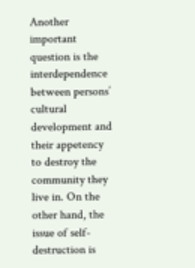Another important question is the interdependence between persons’ cultural development and their appetency to destroy the community they live in. On the other hand, the issue of self-destruction is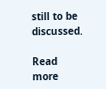still to be discussed.

Read more